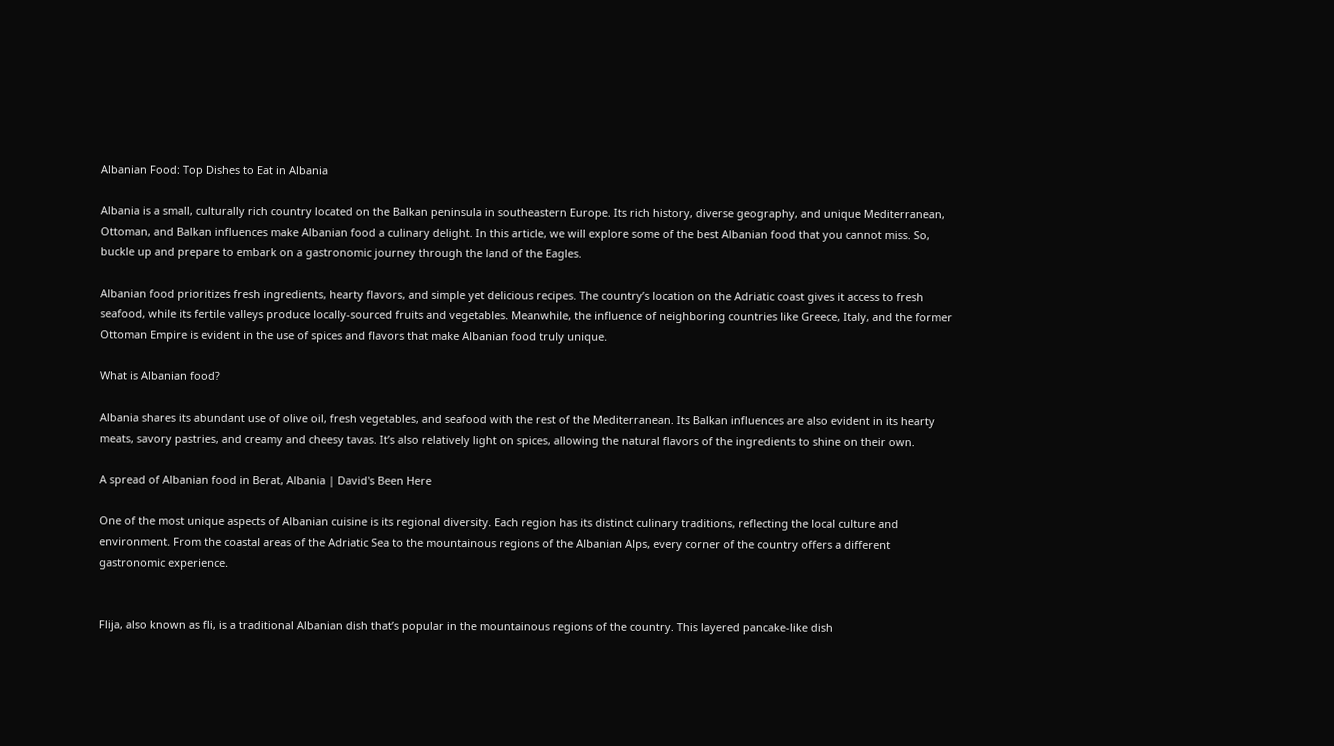Albanian Food: Top Dishes to Eat in Albania

Albania is a small, culturally rich country located on the Balkan peninsula in southeastern Europe. Its rich history, diverse geography, and unique Mediterranean, Ottoman, and Balkan influences make Albanian food a culinary delight. In this article, we will explore some of the best Albanian food that you cannot miss. So, buckle up and prepare to embark on a gastronomic journey through the land of the Eagles.

Albanian food prioritizes fresh ingredients, hearty flavors, and simple yet delicious recipes. The country’s location on the Adriatic coast gives it access to fresh seafood, while its fertile valleys produce locally-sourced fruits and vegetables. Meanwhile, the influence of neighboring countries like Greece, Italy, and the former Ottoman Empire is evident in the use of spices and flavors that make Albanian food truly unique.

What is Albanian food?

Albania shares its abundant use of olive oil, fresh vegetables, and seafood with the rest of the Mediterranean. Its Balkan influences are also evident in its hearty meats, savory pastries, and creamy and cheesy tavas. It’s also relatively light on spices, allowing the natural flavors of the ingredients to shine on their own.

A spread of Albanian food in Berat, Albania | David's Been Here

One of the most unique aspects of Albanian cuisine is its regional diversity. Each region has its distinct culinary traditions, reflecting the local culture and environment. From the coastal areas of the Adriatic Sea to the mountainous regions of the Albanian Alps, every corner of the country offers a different gastronomic experience.


Flija, also known as fli, is a traditional Albanian dish that’s popular in the mountainous regions of the country. This layered pancake-like dish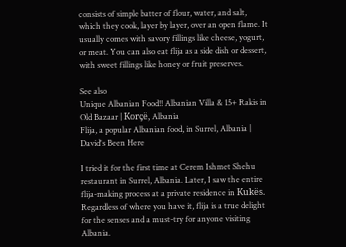consists of simple batter of flour, water, and salt, which they cook, layer by layer, over an open flame. It usually comes with savory fillings like cheese, yogurt, or meat. You can also eat flija as a side dish or dessert, with sweet fillings like honey or fruit preserves.

See also
Unique Albanian Food!! Albanian Villa & 15+ Rakis in Old Bazaar | Korçë, Albania
Flija, a popular Albanian food, in Surrel, Albania | David's Been Here

I tried it for the first time at Cerem Ishmet Shehu restaurant in Surrel, Albania. Later, I saw the entire flija-making process at a private residence in Kukës. Regardless of where you have it, flija is a true delight for the senses and a must-try for anyone visiting Albania.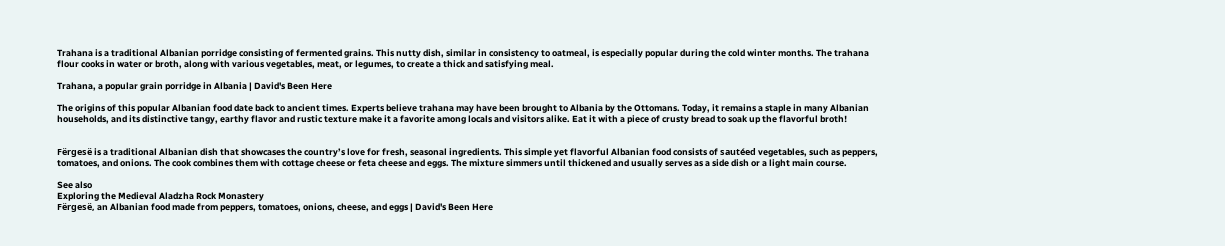Trahana is a traditional Albanian porridge consisting of fermented grains. This nutty dish, similar in consistency to oatmeal, is especially popular during the cold winter months. The trahana flour cooks in water or broth, along with various vegetables, meat, or legumes, to create a thick and satisfying meal.

Trahana, a popular grain porridge in Albania | David's Been Here

The origins of this popular Albanian food date back to ancient times. Experts believe trahana may have been brought to Albania by the Ottomans. Today, it remains a staple in many Albanian households, and its distinctive tangy, earthy flavor and rustic texture make it a favorite among locals and visitors alike. Eat it with a piece of crusty bread to soak up the flavorful broth!


Fërgesë is a traditional Albanian dish that showcases the country’s love for fresh, seasonal ingredients. This simple yet flavorful Albanian food consists of sautéed vegetables, such as peppers, tomatoes, and onions. The cook combines them with cottage cheese or feta cheese and eggs. The mixture simmers until thickened and usually serves as a side dish or a light main course.

See also
Exploring the Medieval Aladzha Rock Monastery
Fërgesë, an Albanian food made from peppers, tomatoes, onions, cheese, and eggs | David's Been Here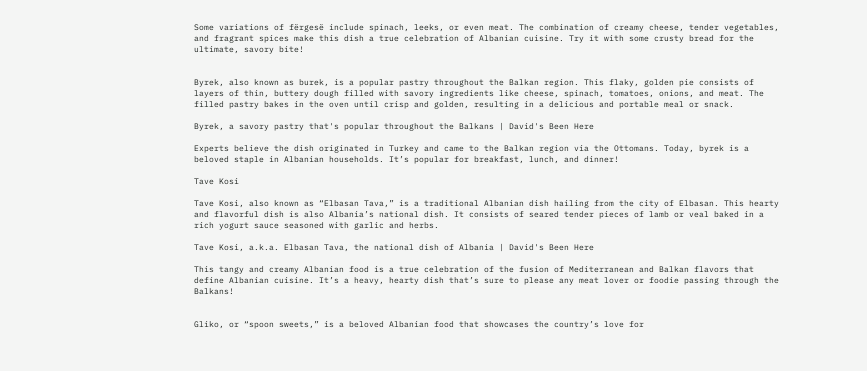Some variations of fërgesë include spinach, leeks, or even meat. The combination of creamy cheese, tender vegetables, and fragrant spices make this dish a true celebration of Albanian cuisine. Try it with some crusty bread for the ultimate, savory bite!


Byrek, also known as burek, is a popular pastry throughout the Balkan region. This flaky, golden pie consists of layers of thin, buttery dough filled with savory ingredients like cheese, spinach, tomatoes, onions, and meat. The filled pastry bakes in the oven until crisp and golden, resulting in a delicious and portable meal or snack.

Byrek, a savory pastry that's popular throughout the Balkans | David's Been Here

Experts believe the dish originated in Turkey and came to the Balkan region via the Ottomans. Today, byrek is a beloved staple in Albanian households. It’s popular for breakfast, lunch, and dinner!

Tave Kosi

Tave Kosi, also known as “Elbasan Tava,” is a traditional Albanian dish hailing from the city of Elbasan. This hearty and flavorful dish is also Albania’s national dish. It consists of seared tender pieces of lamb or veal baked in a rich yogurt sauce seasoned with garlic and herbs.

Tave Kosi, a.k.a. Elbasan Tava, the national dish of Albania | David's Been Here

This tangy and creamy Albanian food is a true celebration of the fusion of Mediterranean and Balkan flavors that define Albanian cuisine. It’s a heavy, hearty dish that’s sure to please any meat lover or foodie passing through the Balkans!


Gliko, or “spoon sweets,” is a beloved Albanian food that showcases the country’s love for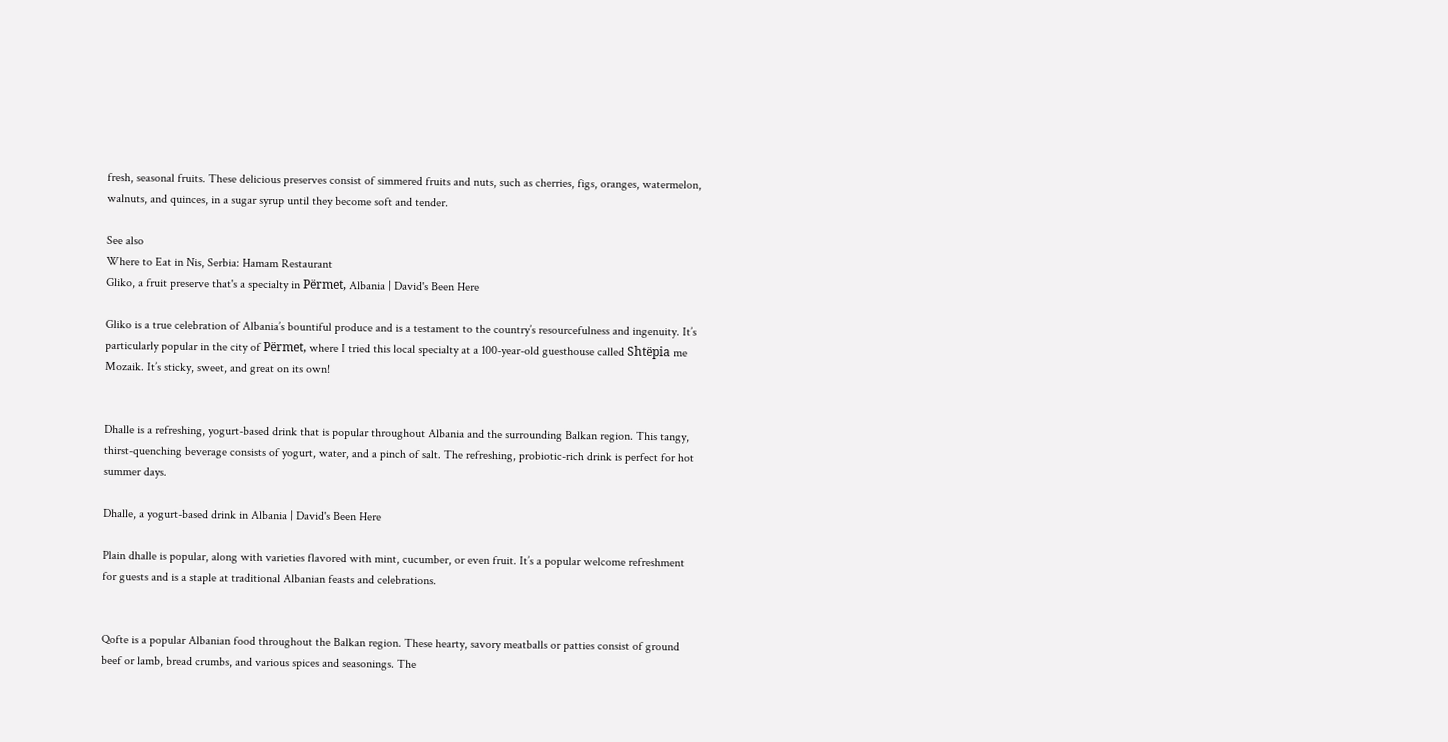fresh, seasonal fruits. These delicious preserves consist of simmered fruits and nuts, such as cherries, figs, oranges, watermelon, walnuts, and quinces, in a sugar syrup until they become soft and tender.

See also
Where to Eat in Nis, Serbia: Hamam Restaurant
Gliko, a fruit preserve that's a specialty in Përmet, Albania | David's Been Here

Gliko is a true celebration of Albania’s bountiful produce and is a testament to the country’s resourcefulness and ingenuity. It’s particularly popular in the city of Përmet, where I tried this local specialty at a 100-year-old guesthouse called Shtëpia me Mozaik. It’s sticky, sweet, and great on its own!


Dhalle is a refreshing, yogurt-based drink that is popular throughout Albania and the surrounding Balkan region. This tangy, thirst-quenching beverage consists of yogurt, water, and a pinch of salt. The refreshing, probiotic-rich drink is perfect for hot summer days.

Dhalle, a yogurt-based drink in Albania | David's Been Here

Plain dhalle is popular, along with varieties flavored with mint, cucumber, or even fruit. It’s a popular welcome refreshment for guests and is a staple at traditional Albanian feasts and celebrations.


Qofte is a popular Albanian food throughout the Balkan region. These hearty, savory meatballs or patties consist of ground beef or lamb, bread crumbs, and various spices and seasonings. The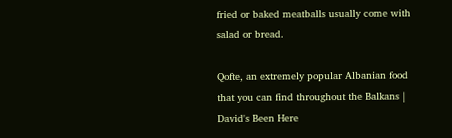fried or baked meatballs usually come with salad or bread.

Qofte, an extremely popular Albanian food that you can find throughout the Balkans | David's Been Here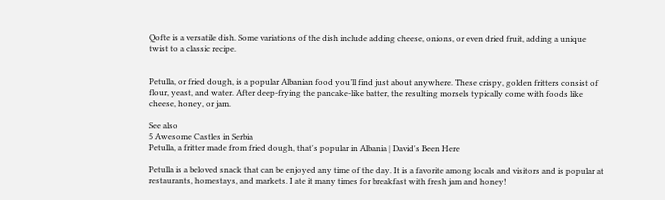Qofte is a versatile dish. Some variations of the dish include adding cheese, onions, or even dried fruit, adding a unique twist to a classic recipe.


Petulla, or fried dough, is a popular Albanian food you’ll find just about anywhere. These crispy, golden fritters consist of flour, yeast, and water. After deep-frying the pancake-like batter, the resulting morsels typically come with foods like cheese, honey, or jam.

See also
5 Awesome Castles in Serbia
Petulla, a fritter made from fried dough, that's popular in Albania | David's Been Here

Petulla is a beloved snack that can be enjoyed any time of the day. It is a favorite among locals and visitors and is popular at restaurants, homestays, and markets. I ate it many times for breakfast with fresh jam and honey!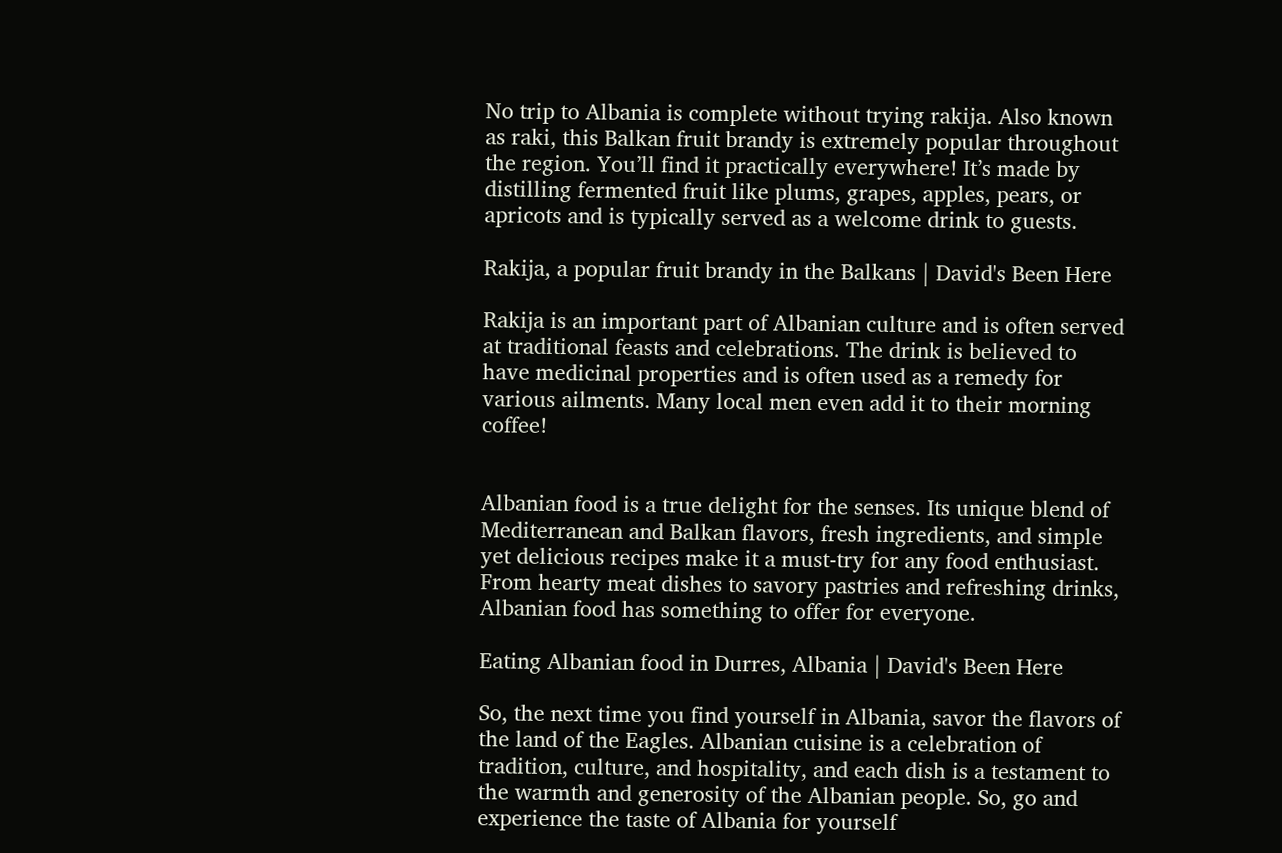No trip to Albania is complete without trying rakija. Also known as raki, this Balkan fruit brandy is extremely popular throughout the region. You’ll find it practically everywhere! It’s made by distilling fermented fruit like plums, grapes, apples, pears, or apricots and is typically served as a welcome drink to guests.

Rakija, a popular fruit brandy in the Balkans | David's Been Here

Rakija is an important part of Albanian culture and is often served at traditional feasts and celebrations. The drink is believed to have medicinal properties and is often used as a remedy for various ailments. Many local men even add it to their morning coffee!


Albanian food is a true delight for the senses. Its unique blend of Mediterranean and Balkan flavors, fresh ingredients, and simple yet delicious recipes make it a must-try for any food enthusiast. From hearty meat dishes to savory pastries and refreshing drinks, Albanian food has something to offer for everyone.

Eating Albanian food in Durres, Albania | David's Been Here

So, the next time you find yourself in Albania, savor the flavors of the land of the Eagles. Albanian cuisine is a celebration of tradition, culture, and hospitality, and each dish is a testament to the warmth and generosity of the Albanian people. So, go and experience the taste of Albania for yourself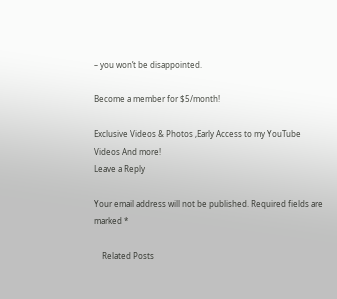– you won’t be disappointed.

Become a member for $5/month!

Exclusive Videos & Photos ,Early Access to my YouTube Videos And more!
Leave a Reply

Your email address will not be published. Required fields are marked *

    Related Posts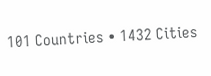101 Countries • 1432 Cities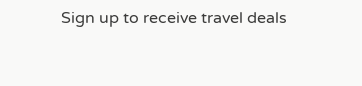Sign up to receive travel deals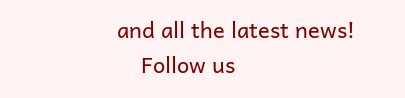and all the latest news!
    Follow us